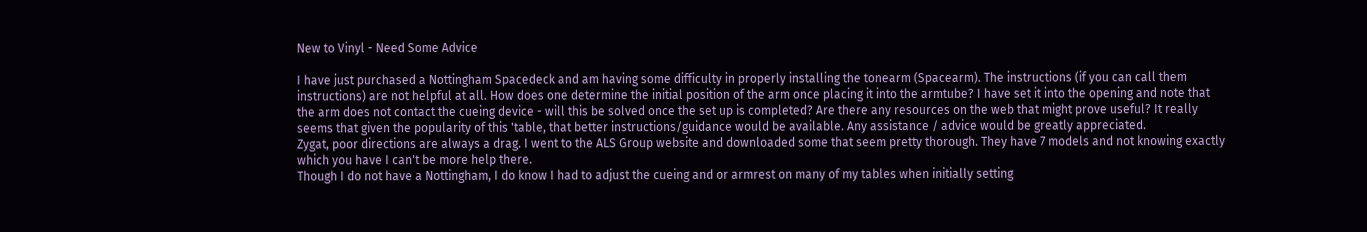New to Vinyl - Need Some Advice

I have just purchased a Nottingham Spacedeck and am having some difficulty in properly installing the tonearm (Spacearm). The instructions (if you can call them instructions) are not helpful at all. How does one determine the initial position of the arm once placing it into the armtube? I have set it into the opening and note that the arm does not contact the cueing device - will this be solved once the set up is completed? Are there any resources on the web that might prove useful? It really seems that given the popularity of this 'table, that better instructions/guidance would be available. Any assistance / advice would be greatly appreciated.
Zygat, poor directions are always a drag. I went to the ALS Group website and downloaded some that seem pretty thorough. They have 7 models and not knowing exactly which you have I can't be more help there.
Though I do not have a Nottingham, I do know I had to adjust the cueing and or armrest on many of my tables when initially setting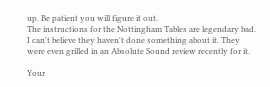up. Be patient you will figure it out.
The instructions for the Nottingham Tables are legendary bad. I can't believe they haven't done something about it. They were even grilled in an Absolute Sound review recently for it.

Your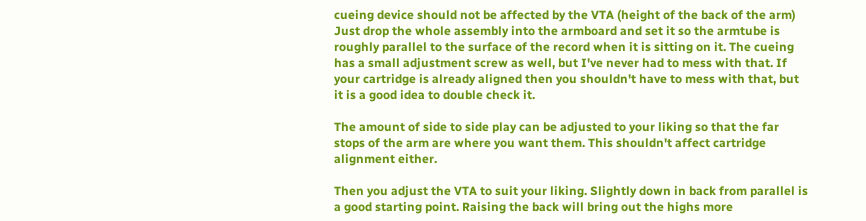cueing device should not be affected by the VTA (height of the back of the arm) Just drop the whole assembly into the armboard and set it so the armtube is roughly parallel to the surface of the record when it is sitting on it. The cueing has a small adjustment screw as well, but I've never had to mess with that. If your cartridge is already aligned then you shouldn't have to mess with that, but it is a good idea to double check it.

The amount of side to side play can be adjusted to your liking so that the far stops of the arm are where you want them. This shouldn't affect cartridge alignment either.

Then you adjust the VTA to suit your liking. Slightly down in back from parallel is a good starting point. Raising the back will bring out the highs more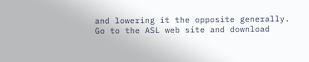and lowering it the opposite generally.
Go to the ASL web site and download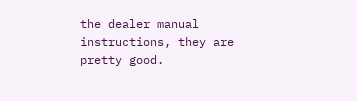the dealer manual instructions, they are pretty good.